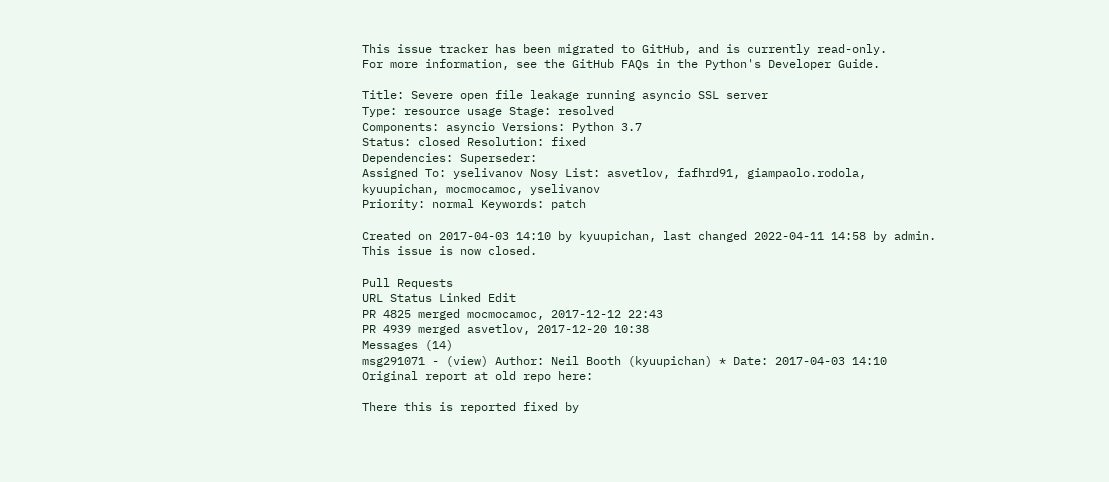This issue tracker has been migrated to GitHub, and is currently read-only.
For more information, see the GitHub FAQs in the Python's Developer Guide.

Title: Severe open file leakage running asyncio SSL server
Type: resource usage Stage: resolved
Components: asyncio Versions: Python 3.7
Status: closed Resolution: fixed
Dependencies: Superseder:
Assigned To: yselivanov Nosy List: asvetlov, fafhrd91, giampaolo.rodola, kyuupichan, mocmocamoc, yselivanov
Priority: normal Keywords: patch

Created on 2017-04-03 14:10 by kyuupichan, last changed 2022-04-11 14:58 by admin. This issue is now closed.

Pull Requests
URL Status Linked Edit
PR 4825 merged mocmocamoc, 2017-12-12 22:43
PR 4939 merged asvetlov, 2017-12-20 10:38
Messages (14)
msg291071 - (view) Author: Neil Booth (kyuupichan) * Date: 2017-04-03 14:10
Original report at old repo here:

There this is reported fixed by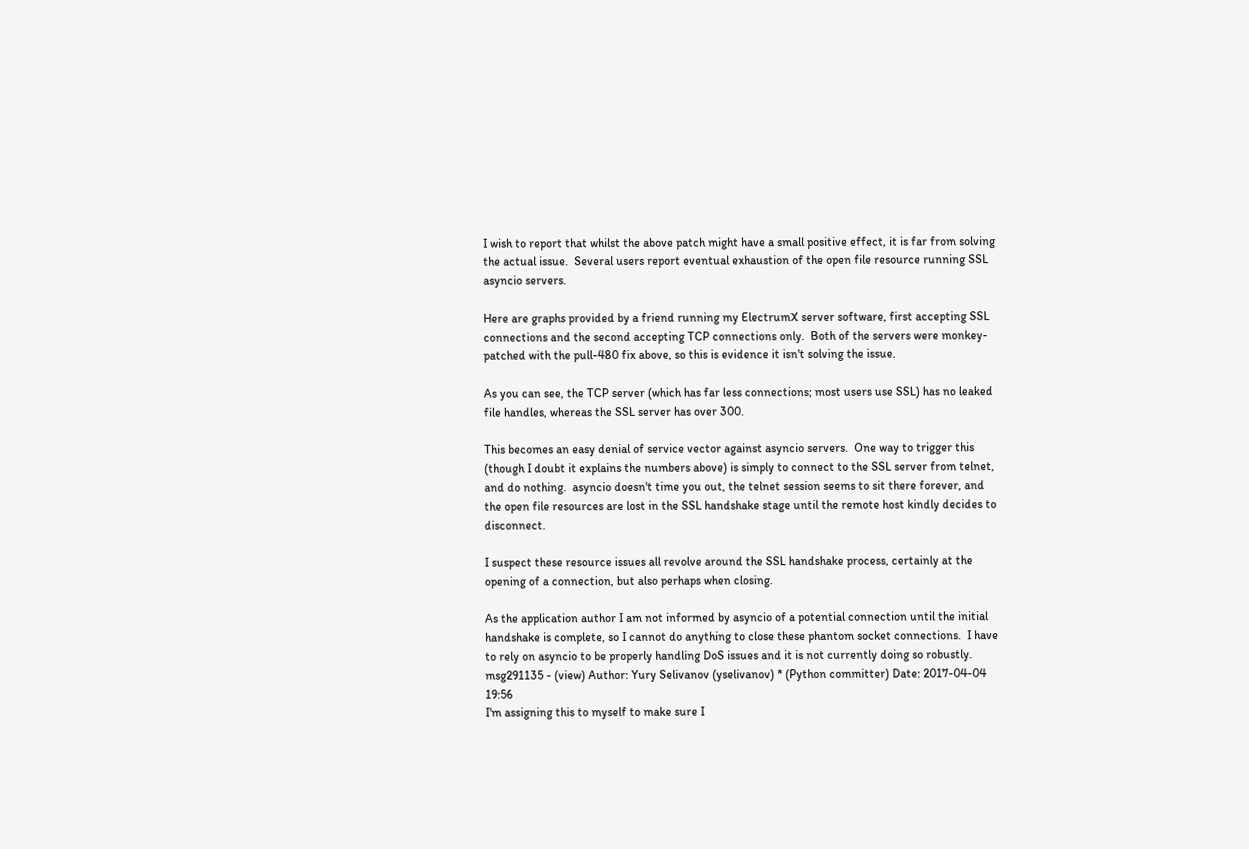I wish to report that whilst the above patch might have a small positive effect, it is far from solving the actual issue.  Several users report eventual exhaustion of the open file resource running SSL asyncio servers.

Here are graphs provided by a friend running my ElectrumX server software, first accepting SSL connections and the second accepting TCP connections only.  Both of the servers were monkey-patched with the pull-480 fix above, so this is evidence it isn't solving the issue.

As you can see, the TCP server (which has far less connections; most users use SSL) has no leaked file handles, whereas the SSL server has over 300.

This becomes an easy denial of service vector against asyncio servers.  One way to trigger this (though I doubt it explains the numbers above) is simply to connect to the SSL server from telnet, and do nothing.  asyncio doesn't time you out, the telnet session seems to sit there forever, and the open file resources are lost in the SSL handshake stage until the remote host kindly decides to disconnect.

I suspect these resource issues all revolve around the SSL handshake process, certainly at the opening of a connection, but also perhaps when closing.

As the application author I am not informed by asyncio of a potential connection until the initial handshake is complete, so I cannot do anything to close these phantom socket connections.  I have to rely on asyncio to be properly handling DoS issues and it is not currently doing so robustly.
msg291135 - (view) Author: Yury Selivanov (yselivanov) * (Python committer) Date: 2017-04-04 19:56
I'm assigning this to myself to make sure I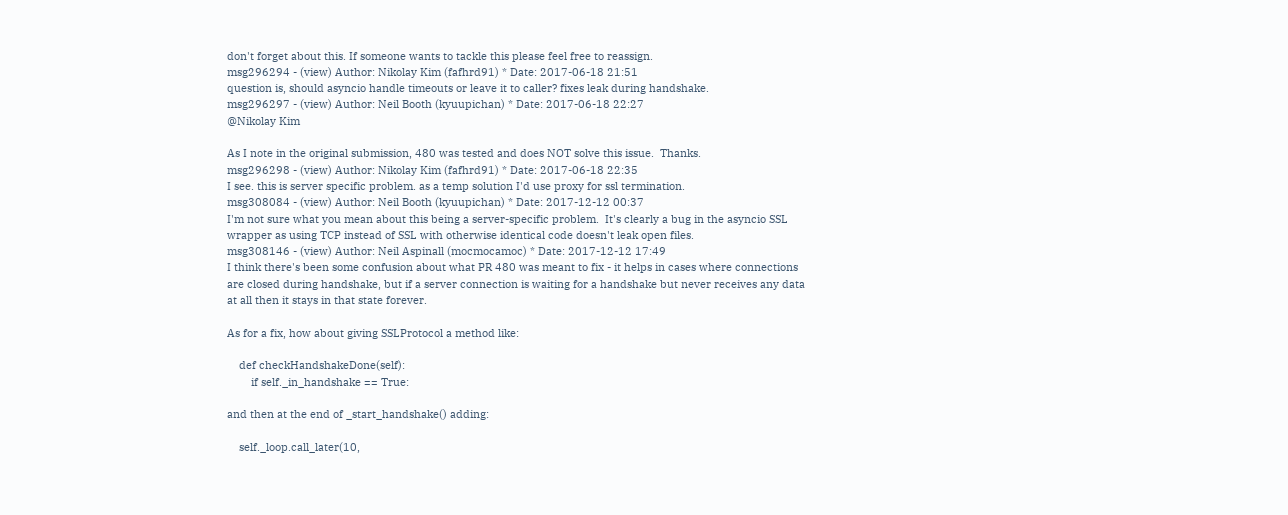don't forget about this. If someone wants to tackle this please feel free to reassign.
msg296294 - (view) Author: Nikolay Kim (fafhrd91) * Date: 2017-06-18 21:51
question is, should asyncio handle timeouts or leave it to caller? fixes leak during handshake.
msg296297 - (view) Author: Neil Booth (kyuupichan) * Date: 2017-06-18 22:27
@Nikolay Kim

As I note in the original submission, 480 was tested and does NOT solve this issue.  Thanks.
msg296298 - (view) Author: Nikolay Kim (fafhrd91) * Date: 2017-06-18 22:35
I see. this is server specific problem. as a temp solution I'd use proxy for ssl termination.
msg308084 - (view) Author: Neil Booth (kyuupichan) * Date: 2017-12-12 00:37
I'm not sure what you mean about this being a server-specific problem.  It's clearly a bug in the asyncio SSL wrapper as using TCP instead of SSL with otherwise identical code doesn't leak open files.
msg308146 - (view) Author: Neil Aspinall (mocmocamoc) * Date: 2017-12-12 17:49
I think there's been some confusion about what PR 480 was meant to fix - it helps in cases where connections are closed during handshake, but if a server connection is waiting for a handshake but never receives any data at all then it stays in that state forever.

As for a fix, how about giving SSLProtocol a method like:

    def checkHandshakeDone(self):
        if self._in_handshake == True:

and then at the end of _start_handshake() adding:

    self._loop.call_later(10,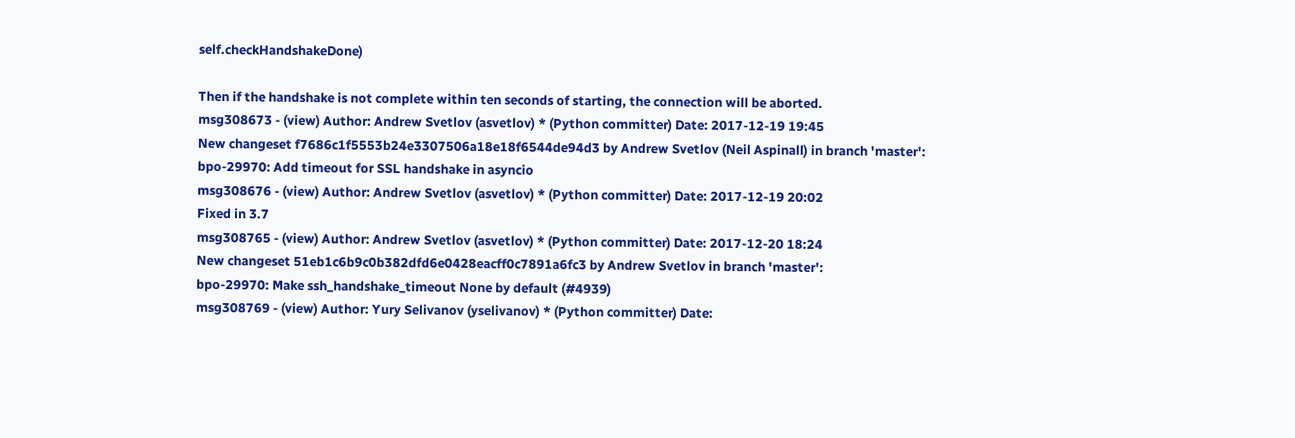self.checkHandshakeDone)

Then if the handshake is not complete within ten seconds of starting, the connection will be aborted.
msg308673 - (view) Author: Andrew Svetlov (asvetlov) * (Python committer) Date: 2017-12-19 19:45
New changeset f7686c1f5553b24e3307506a18e18f6544de94d3 by Andrew Svetlov (Neil Aspinall) in branch 'master':
bpo-29970: Add timeout for SSL handshake in asyncio
msg308676 - (view) Author: Andrew Svetlov (asvetlov) * (Python committer) Date: 2017-12-19 20:02
Fixed in 3.7
msg308765 - (view) Author: Andrew Svetlov (asvetlov) * (Python committer) Date: 2017-12-20 18:24
New changeset 51eb1c6b9c0b382dfd6e0428eacff0c7891a6fc3 by Andrew Svetlov in branch 'master':
bpo-29970: Make ssh_handshake_timeout None by default (#4939)
msg308769 - (view) Author: Yury Selivanov (yselivanov) * (Python committer) Date: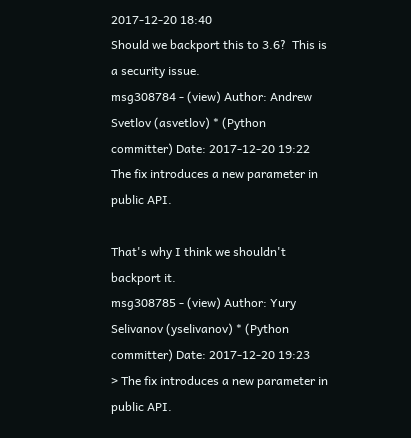2017-12-20 18:40
Should we backport this to 3.6?  This is a security issue.
msg308784 - (view) Author: Andrew Svetlov (asvetlov) * (Python committer) Date: 2017-12-20 19:22
The fix introduces a new parameter in public API.

That's why I think we shouldn't backport it.
msg308785 - (view) Author: Yury Selivanov (yselivanov) * (Python committer) Date: 2017-12-20 19:23
> The fix introduces a new parameter in public API.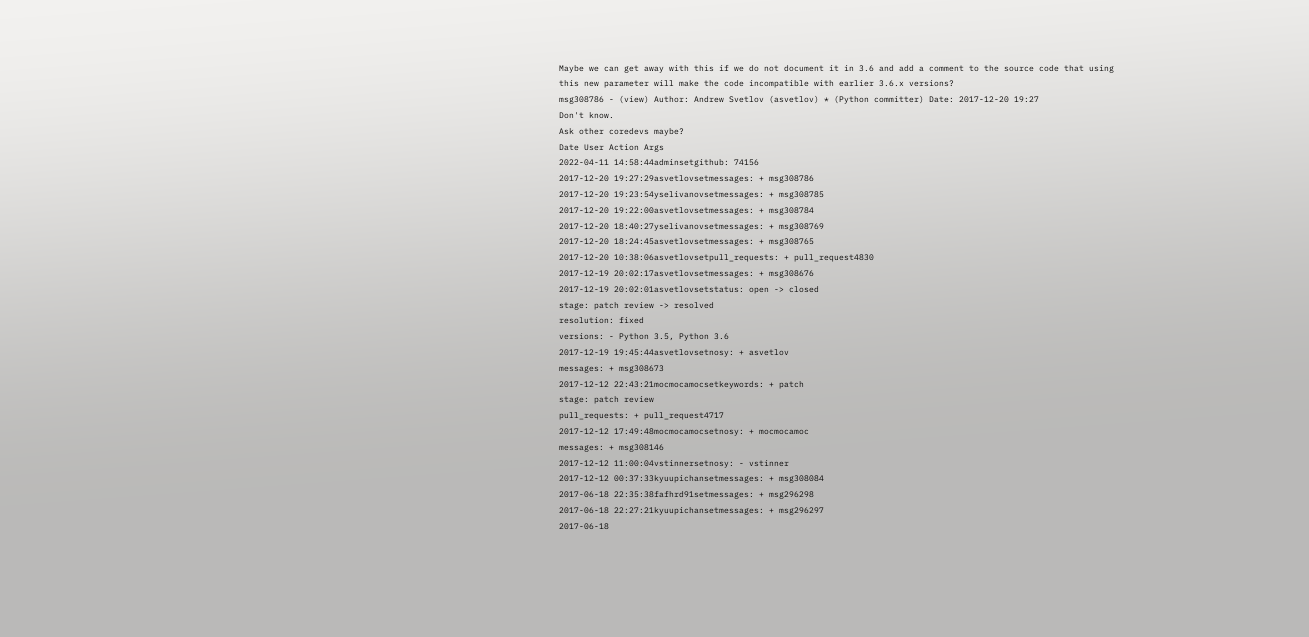Maybe we can get away with this if we do not document it in 3.6 and add a comment to the source code that using this new parameter will make the code incompatible with earlier 3.6.x versions?
msg308786 - (view) Author: Andrew Svetlov (asvetlov) * (Python committer) Date: 2017-12-20 19:27
Don't know.
Ask other coredevs maybe?
Date User Action Args
2022-04-11 14:58:44adminsetgithub: 74156
2017-12-20 19:27:29asvetlovsetmessages: + msg308786
2017-12-20 19:23:54yselivanovsetmessages: + msg308785
2017-12-20 19:22:00asvetlovsetmessages: + msg308784
2017-12-20 18:40:27yselivanovsetmessages: + msg308769
2017-12-20 18:24:45asvetlovsetmessages: + msg308765
2017-12-20 10:38:06asvetlovsetpull_requests: + pull_request4830
2017-12-19 20:02:17asvetlovsetmessages: + msg308676
2017-12-19 20:02:01asvetlovsetstatus: open -> closed
stage: patch review -> resolved
resolution: fixed
versions: - Python 3.5, Python 3.6
2017-12-19 19:45:44asvetlovsetnosy: + asvetlov
messages: + msg308673
2017-12-12 22:43:21mocmocamocsetkeywords: + patch
stage: patch review
pull_requests: + pull_request4717
2017-12-12 17:49:48mocmocamocsetnosy: + mocmocamoc
messages: + msg308146
2017-12-12 11:00:04vstinnersetnosy: - vstinner
2017-12-12 00:37:33kyuupichansetmessages: + msg308084
2017-06-18 22:35:38fafhrd91setmessages: + msg296298
2017-06-18 22:27:21kyuupichansetmessages: + msg296297
2017-06-18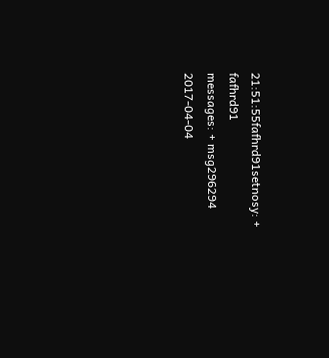21:51:55fafhrd91setnosy: + fafhrd91
messages: + msg296294
2017-04-04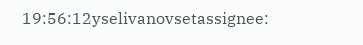19:56:12yselivanovsetassignee: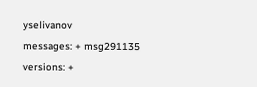yselivanov
messages: + msg291135
versions: +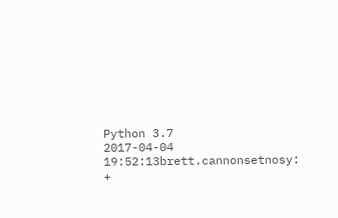Python 3.7
2017-04-04 19:52:13brett.cannonsetnosy: +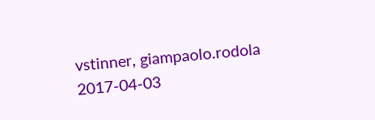vstinner, giampaolo.rodola
2017-04-03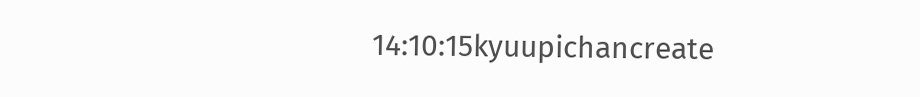14:10:15kyuupichancreate